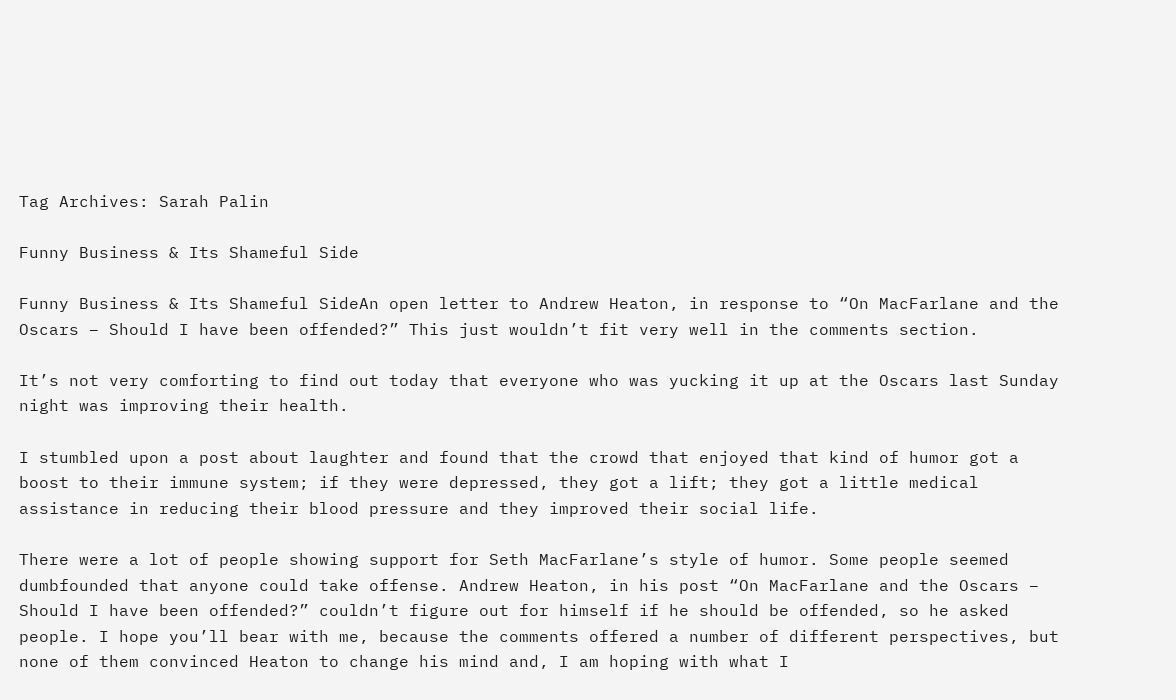Tag Archives: Sarah Palin

Funny Business & Its Shameful Side

Funny Business & Its Shameful SideAn open letter to Andrew Heaton, in response to “On MacFarlane and the Oscars – Should I have been offended?” This just wouldn’t fit very well in the comments section.

It’s not very comforting to find out today that everyone who was yucking it up at the Oscars last Sunday night was improving their health.

I stumbled upon a post about laughter and found that the crowd that enjoyed that kind of humor got a boost to their immune system; if they were depressed, they got a lift; they got a little medical assistance in reducing their blood pressure and they improved their social life.

There were a lot of people showing support for Seth MacFarlane’s style of humor. Some people seemed dumbfounded that anyone could take offense. Andrew Heaton, in his post “On MacFarlane and the Oscars – Should I have been offended?” couldn’t figure out for himself if he should be offended, so he asked people. I hope you’ll bear with me, because the comments offered a number of different perspectives, but none of them convinced Heaton to change his mind and, I am hoping with what I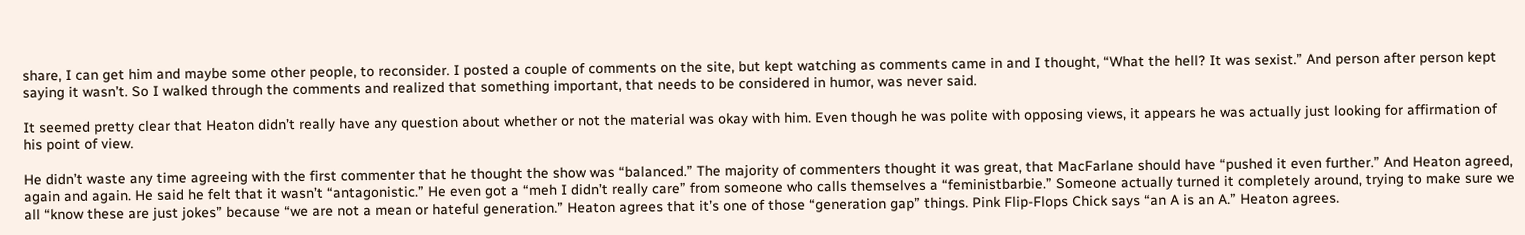share, I can get him and maybe some other people, to reconsider. I posted a couple of comments on the site, but kept watching as comments came in and I thought, “What the hell? It was sexist.” And person after person kept saying it wasn’t. So I walked through the comments and realized that something important, that needs to be considered in humor, was never said.

It seemed pretty clear that Heaton didn’t really have any question about whether or not the material was okay with him. Even though he was polite with opposing views, it appears he was actually just looking for affirmation of his point of view.

He didn’t waste any time agreeing with the first commenter that he thought the show was “balanced.” The majority of commenters thought it was great, that MacFarlane should have “pushed it even further.” And Heaton agreed, again and again. He said he felt that it wasn’t “antagonistic.” He even got a “meh I didn’t really care” from someone who calls themselves a “feministbarbie.” Someone actually turned it completely around, trying to make sure we all “know these are just jokes” because “we are not a mean or hateful generation.” Heaton agrees that it’s one of those “generation gap” things. Pink Flip-Flops Chick says “an A is an A.” Heaton agrees.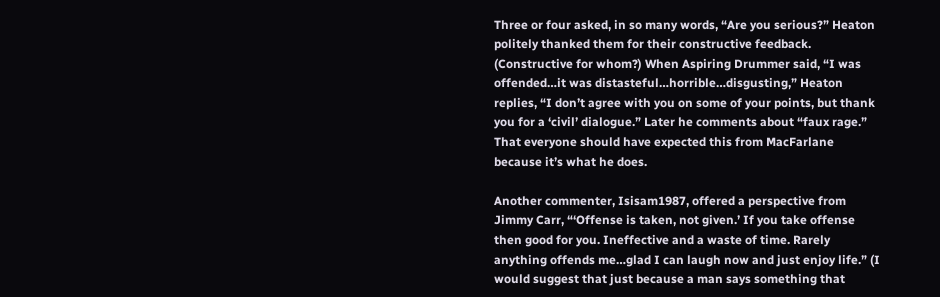Three or four asked, in so many words, “Are you serious?” Heaton politely thanked them for their constructive feedback. (Constructive for whom?) When Aspiring Drummer said, “I was offended…it was distasteful…horrible…disgusting,” Heaton replies, “I don’t agree with you on some of your points, but thank you for a ‘civil’ dialogue.” Later he comments about “faux rage.” That everyone should have expected this from MacFarlane because it’s what he does.

Another commenter, Isisam1987, offered a perspective from Jimmy Carr, “‘Offense is taken, not given.’ If you take offense then good for you. Ineffective and a waste of time. Rarely anything offends me…glad I can laugh now and just enjoy life.” (I would suggest that just because a man says something that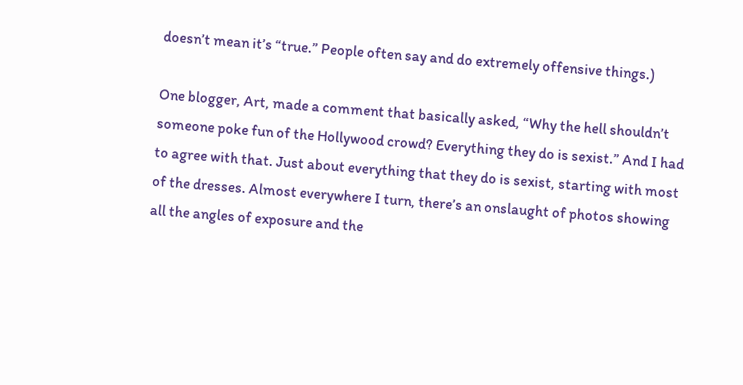doesn’t mean it’s “true.” People often say and do extremely offensive things.)

One blogger, Art, made a comment that basically asked, “Why the hell shouldn’t someone poke fun of the Hollywood crowd? Everything they do is sexist.” And I had to agree with that. Just about everything that they do is sexist, starting with most of the dresses. Almost everywhere I turn, there’s an onslaught of photos showing all the angles of exposure and the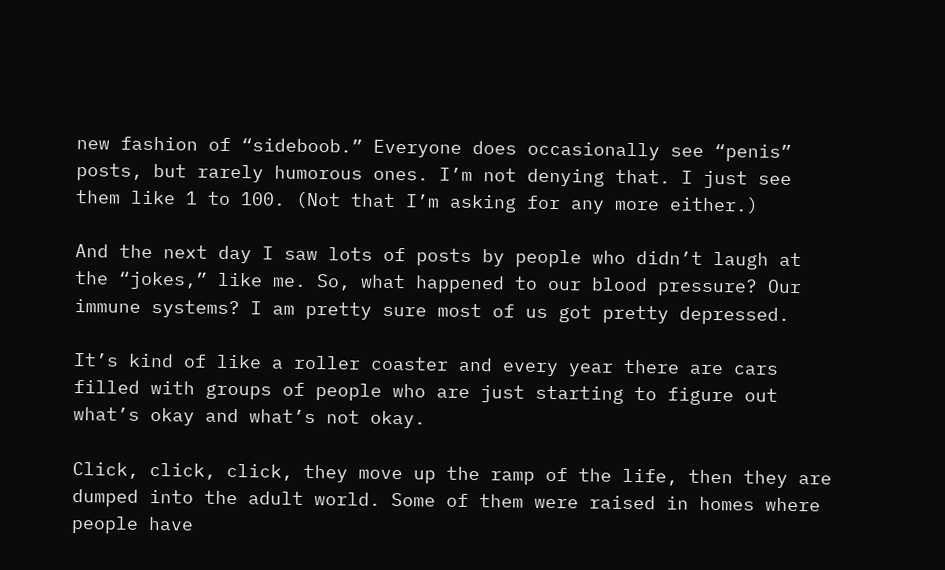new fashion of “sideboob.” Everyone does occasionally see “penis” posts, but rarely humorous ones. I’m not denying that. I just see them like 1 to 100. (Not that I’m asking for any more either.)

And the next day I saw lots of posts by people who didn’t laugh at the “jokes,” like me. So, what happened to our blood pressure? Our immune systems? I am pretty sure most of us got pretty depressed.

It’s kind of like a roller coaster and every year there are cars filled with groups of people who are just starting to figure out what’s okay and what’s not okay.

Click, click, click, they move up the ramp of the life, then they are dumped into the adult world. Some of them were raised in homes where people have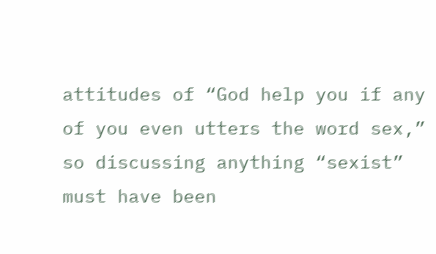attitudes of “God help you if any of you even utters the word sex,” so discussing anything “sexist” must have been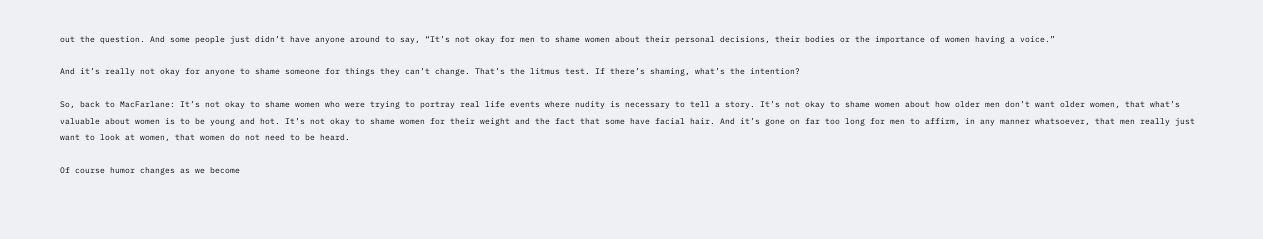out the question. And some people just didn’t have anyone around to say, “It’s not okay for men to shame women about their personal decisions, their bodies or the importance of women having a voice.”

And it’s really not okay for anyone to shame someone for things they can’t change. That’s the litmus test. If there’s shaming, what’s the intention?

So, back to MacFarlane: It’s not okay to shame women who were trying to portray real life events where nudity is necessary to tell a story. It’s not okay to shame women about how older men don’t want older women, that what’s valuable about women is to be young and hot. It’s not okay to shame women for their weight and the fact that some have facial hair. And it’s gone on far too long for men to affirm, in any manner whatsoever, that men really just want to look at women, that women do not need to be heard.

Of course humor changes as we become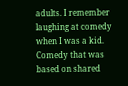adults. I remember laughing at comedy when I was a kid. Comedy that was based on shared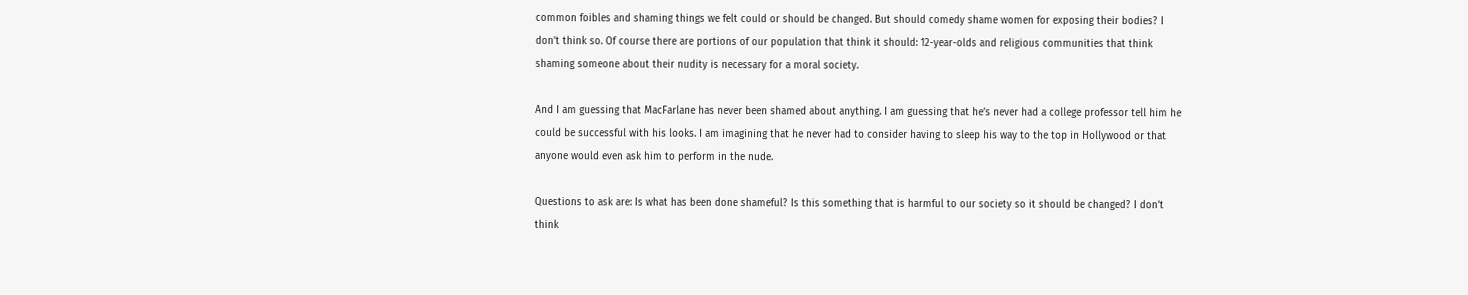common foibles and shaming things we felt could or should be changed. But should comedy shame women for exposing their bodies? I don’t think so. Of course there are portions of our population that think it should: 12-year-olds and religious communities that think shaming someone about their nudity is necessary for a moral society.

And I am guessing that MacFarlane has never been shamed about anything. I am guessing that he’s never had a college professor tell him he could be successful with his looks. I am imagining that he never had to consider having to sleep his way to the top in Hollywood or that anyone would even ask him to perform in the nude.

Questions to ask are: Is what has been done shameful? Is this something that is harmful to our society so it should be changed? I don’t think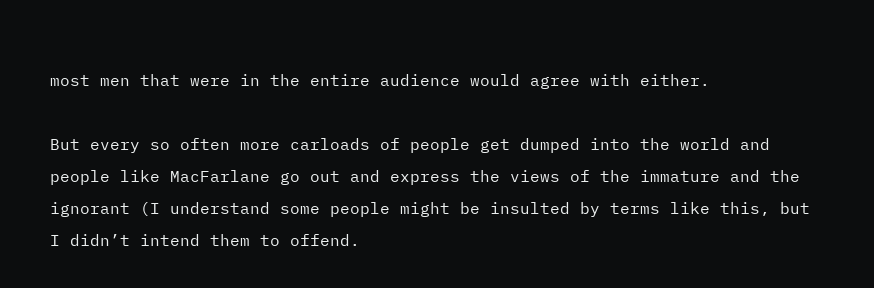most men that were in the entire audience would agree with either.

But every so often more carloads of people get dumped into the world and people like MacFarlane go out and express the views of the immature and the ignorant (I understand some people might be insulted by terms like this, but I didn’t intend them to offend.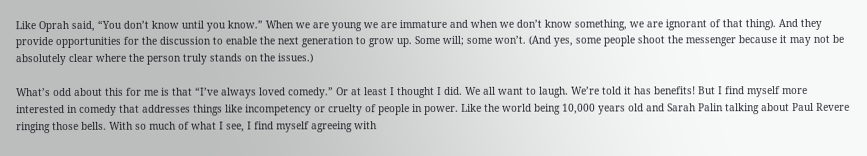Like Oprah said, “You don’t know until you know.” When we are young we are immature and when we don’t know something, we are ignorant of that thing). And they provide opportunities for the discussion to enable the next generation to grow up. Some will; some won’t. (And yes, some people shoot the messenger because it may not be absolutely clear where the person truly stands on the issues.)

What’s odd about this for me is that “I’ve always loved comedy.” Or at least I thought I did. We all want to laugh. We’re told it has benefits! But I find myself more interested in comedy that addresses things like incompetency or cruelty of people in power. Like the world being 10,000 years old and Sarah Palin talking about Paul Revere ringing those bells. With so much of what I see, I find myself agreeing with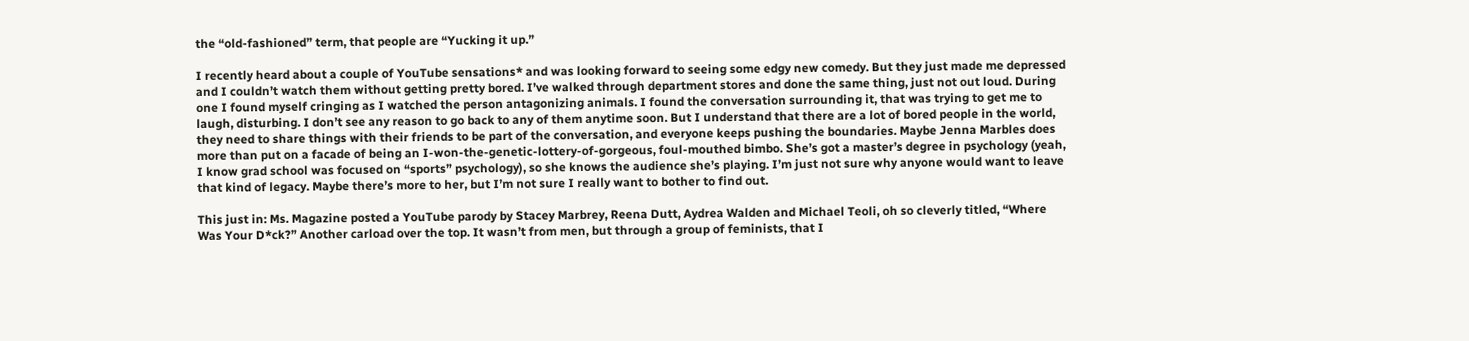the “old-fashioned” term, that people are “Yucking it up.”

I recently heard about a couple of YouTube sensations* and was looking forward to seeing some edgy new comedy. But they just made me depressed and I couldn’t watch them without getting pretty bored. I’ve walked through department stores and done the same thing, just not out loud. During one I found myself cringing as I watched the person antagonizing animals. I found the conversation surrounding it, that was trying to get me to laugh, disturbing. I don’t see any reason to go back to any of them anytime soon. But I understand that there are a lot of bored people in the world, they need to share things with their friends to be part of the conversation, and everyone keeps pushing the boundaries. Maybe Jenna Marbles does more than put on a facade of being an I-won-the-genetic-lottery-of-gorgeous, foul-mouthed bimbo. She’s got a master’s degree in psychology (yeah, I know grad school was focused on “sports” psychology), so she knows the audience she’s playing. I’m just not sure why anyone would want to leave that kind of legacy. Maybe there’s more to her, but I’m not sure I really want to bother to find out.

This just in: Ms. Magazine posted a YouTube parody by Stacey Marbrey, Reena Dutt, Aydrea Walden and Michael Teoli, oh so cleverly titled, “Where Was Your D*ck?” Another carload over the top. It wasn’t from men, but through a group of feminists, that I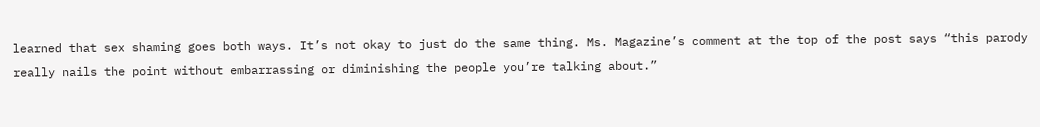learned that sex shaming goes both ways. It’s not okay to just do the same thing. Ms. Magazine’s comment at the top of the post says “this parody really nails the point without embarrassing or diminishing the people you’re talking about.”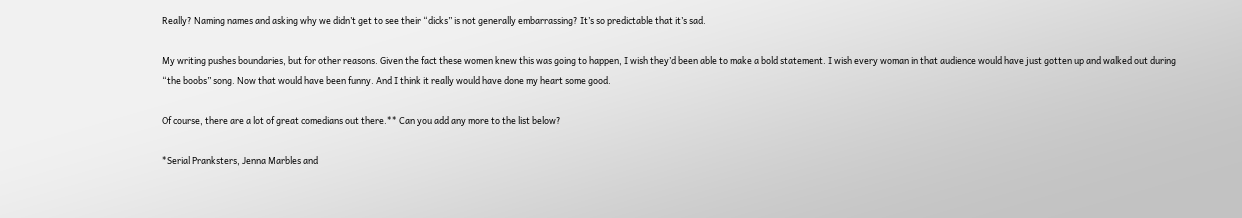Really? Naming names and asking why we didn’t get to see their “dicks” is not generally embarrassing? It’s so predictable that it’s sad.

My writing pushes boundaries, but for other reasons. Given the fact these women knew this was going to happen, I wish they’d been able to make a bold statement. I wish every woman in that audience would have just gotten up and walked out during “the boobs” song. Now that would have been funny. And I think it really would have done my heart some good.

Of course, there are a lot of great comedians out there.** Can you add any more to the list below?

*Serial Pranksters, Jenna Marbles and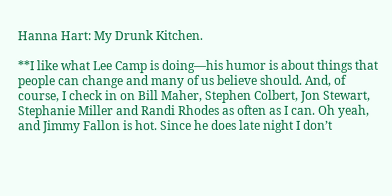Hanna Hart: My Drunk Kitchen.

**I like what Lee Camp is doing—his humor is about things that people can change and many of us believe should. And, of course, I check in on Bill Maher, Stephen Colbert, Jon Stewart, Stephanie Miller and Randi Rhodes as often as I can. Oh yeah, and Jimmy Fallon is hot. Since he does late night I don’t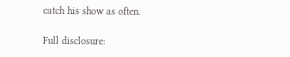catch his show as often.

Full disclosure: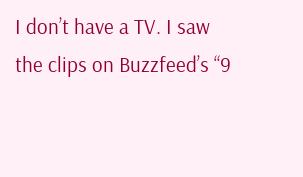I don’t have a TV. I saw the clips on Buzzfeed’s “9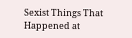Sexist Things That Happened at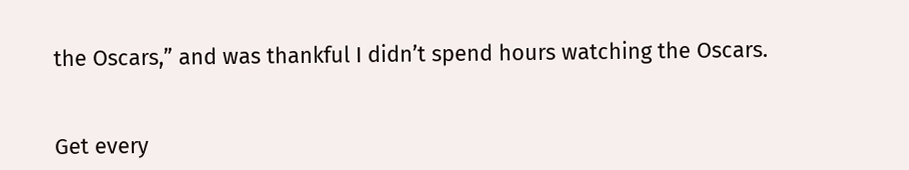the Oscars,” and was thankful I didn’t spend hours watching the Oscars.


Get every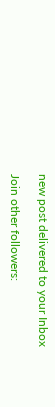new post delivered to your Inbox

Join other followers: